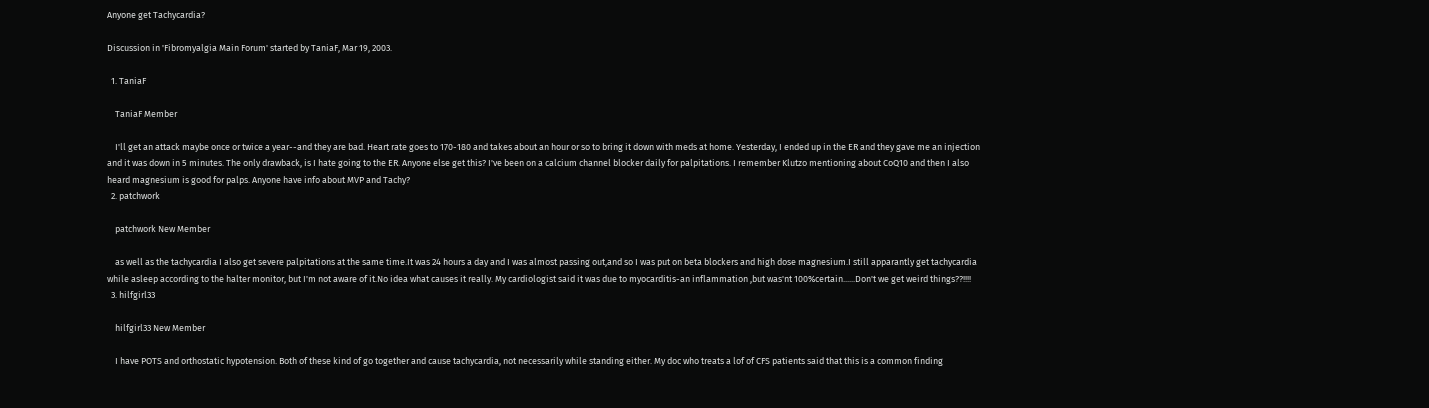Anyone get Tachycardia?

Discussion in 'Fibromyalgia Main Forum' started by TaniaF, Mar 19, 2003.

  1. TaniaF

    TaniaF Member

    I'll get an attack maybe once or twice a year--and they are bad. Heart rate goes to 170-180 and takes about an hour or so to bring it down with meds at home. Yesterday, I ended up in the ER and they gave me an injection and it was down in 5 minutes. The only drawback, is I hate going to the ER. Anyone else get this? I've been on a calcium channel blocker daily for palpitations. I remember Klutzo mentioning about CoQ10 and then I also heard magnesium is good for palps. Anyone have info about MVP and Tachy?
  2. patchwork

    patchwork New Member

    as well as the tachycardia I also get severe palpitations at the same time.It was 24 hours a day and I was almost passing out,and so I was put on beta blockers and high dose magnesium.I still apparantly get tachycardia while asleep according to the halter monitor, but I'm not aware of it.No idea what causes it really. My cardiologist said it was due to myocarditis-an inflammation ,but was'nt 100%certain......Don't we get weird things??!!!!
  3. hilfgirl33

    hilfgirl33 New Member

    I have POTS and orthostatic hypotension. Both of these kind of go together and cause tachycardia, not necessarily while standing either. My doc who treats a lof of CFS patients said that this is a common finding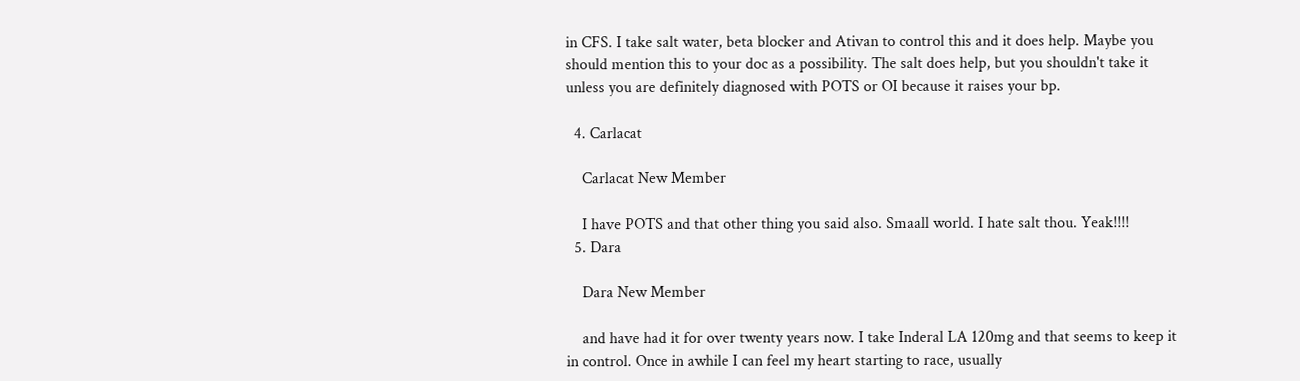in CFS. I take salt water, beta blocker and Ativan to control this and it does help. Maybe you should mention this to your doc as a possibility. The salt does help, but you shouldn't take it unless you are definitely diagnosed with POTS or OI because it raises your bp.

  4. Carlacat

    Carlacat New Member

    I have POTS and that other thing you said also. Smaall world. I hate salt thou. Yeak!!!!
  5. Dara

    Dara New Member

    and have had it for over twenty years now. I take Inderal LA 120mg and that seems to keep it in control. Once in awhile I can feel my heart starting to race, usually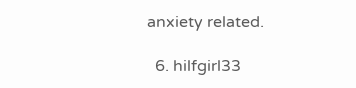anxiety related.

  6. hilfgirl33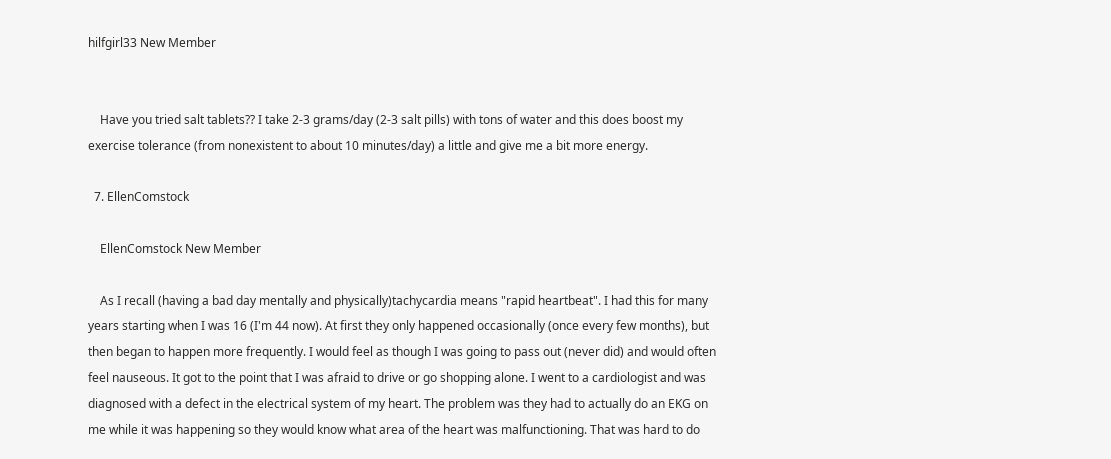hilfgirl33 New Member


    Have you tried salt tablets?? I take 2-3 grams/day (2-3 salt pills) with tons of water and this does boost my exercise tolerance (from nonexistent to about 10 minutes/day) a little and give me a bit more energy.

  7. EllenComstock

    EllenComstock New Member

    As I recall (having a bad day mentally and physically)tachycardia means "rapid heartbeat". I had this for many years starting when I was 16 (I'm 44 now). At first they only happened occasionally (once every few months), but then began to happen more frequently. I would feel as though I was going to pass out (never did) and would often feel nauseous. It got to the point that I was afraid to drive or go shopping alone. I went to a cardiologist and was diagnosed with a defect in the electrical system of my heart. The problem was they had to actually do an EKG on me while it was happening so they would know what area of the heart was malfunctioning. That was hard to do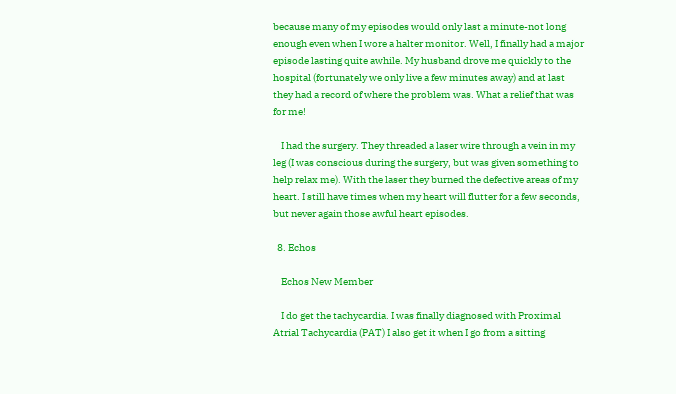because many of my episodes would only last a minute-not long enough even when I wore a halter monitor. Well, I finally had a major episode lasting quite awhile. My husband drove me quickly to the hospital (fortunately we only live a few minutes away) and at last they had a record of where the problem was. What a relief that was for me!

    I had the surgery. They threaded a laser wire through a vein in my leg (I was conscious during the surgery, but was given something to help relax me). With the laser they burned the defective areas of my heart. I still have times when my heart will flutter for a few seconds, but never again those awful heart episodes.

  8. Echos

    Echos New Member

    I do get the tachycardia. I was finally diagnosed with Proximal Atrial Tachycardia (PAT) I also get it when I go from a sitting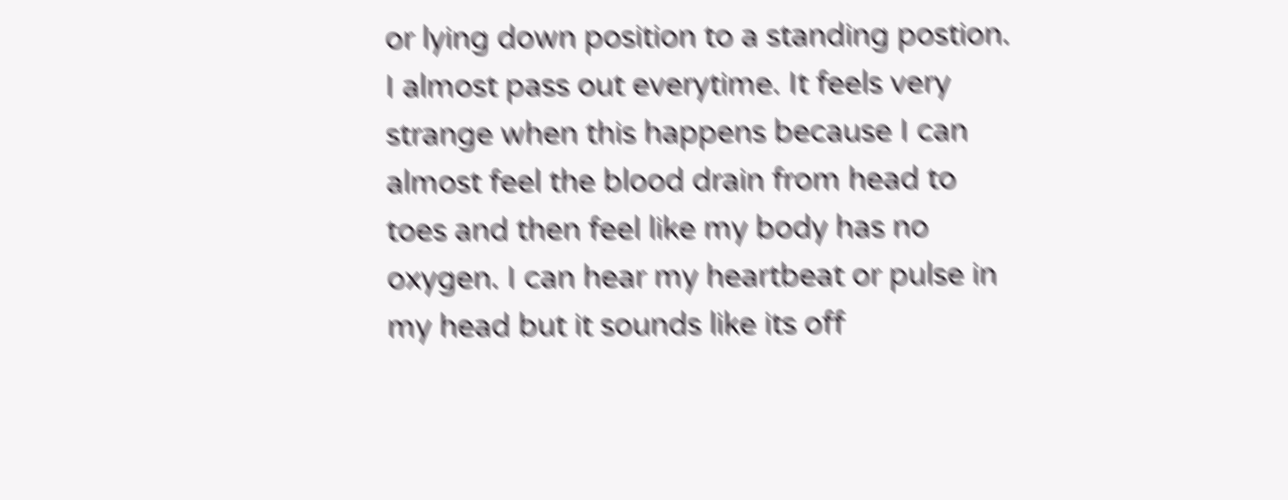or lying down position to a standing postion. I almost pass out everytime. It feels very strange when this happens because I can almost feel the blood drain from head to toes and then feel like my body has no oxygen. I can hear my heartbeat or pulse in my head but it sounds like its off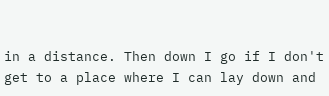in a distance. Then down I go if I don't get to a place where I can lay down and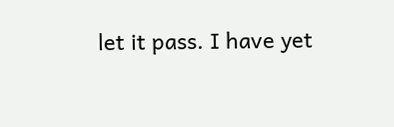let it pass. I have yet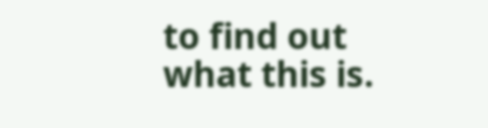to find out what this is.